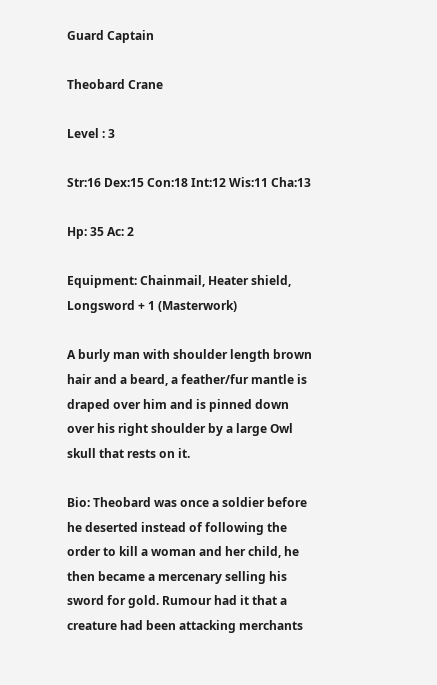Guard Captain

Theobard Crane

Level : 3

Str:16 Dex:15 Con:18 Int:12 Wis:11 Cha:13

Hp: 35 Ac: 2

Equipment: Chainmail, Heater shield, Longsword + 1 (Masterwork)

A burly man with shoulder length brown hair and a beard, a feather/fur mantle is draped over him and is pinned down over his right shoulder by a large Owl skull that rests on it.

Bio: Theobard was once a soldier before he deserted instead of following the order to kill a woman and her child, he then became a mercenary selling his sword for gold. Rumour had it that a creature had been attacking merchants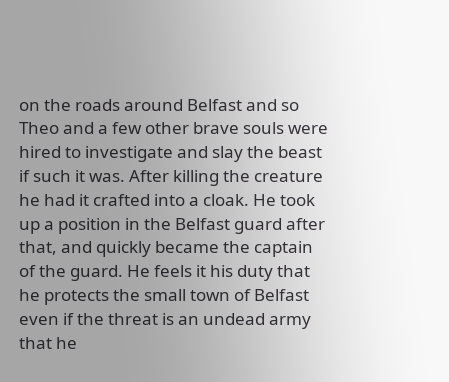on the roads around Belfast and so Theo and a few other brave souls were hired to investigate and slay the beast if such it was. After killing the creature he had it crafted into a cloak. He took up a position in the Belfast guard after that, and quickly became the captain of the guard. He feels it his duty that he protects the small town of Belfast even if the threat is an undead army that he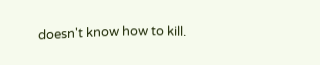doesn't know how to kill.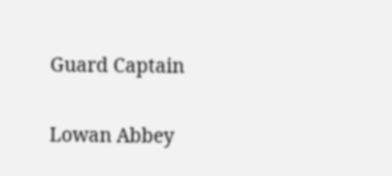Guard Captain

Lowan Abbey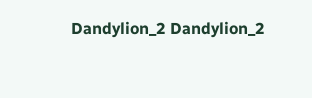Dandylion_2 Dandylion_2